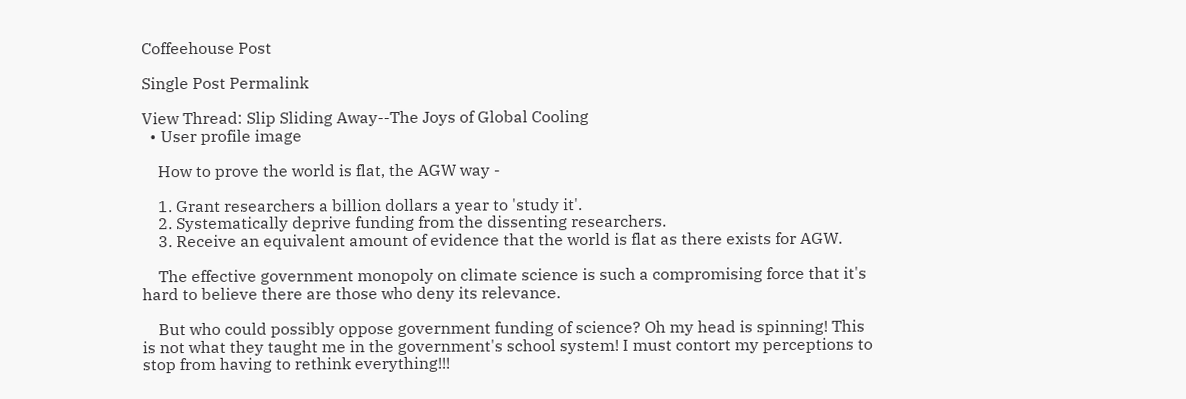Coffeehouse Post

Single Post Permalink

View Thread: Slip Sliding Away--The Joys of Global Cooling
  • User profile image

    How to prove the world is flat, the AGW way -

    1. Grant researchers a billion dollars a year to 'study it'.
    2. Systematically deprive funding from the dissenting researchers.
    3. Receive an equivalent amount of evidence that the world is flat as there exists for AGW.

    The effective government monopoly on climate science is such a compromising force that it's hard to believe there are those who deny its relevance.

    But who could possibly oppose government funding of science? Oh my head is spinning! This is not what they taught me in the government's school system! I must contort my perceptions to stop from having to rethink everything!!!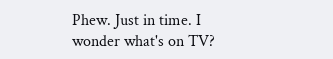Phew. Just in time. I wonder what's on TV?